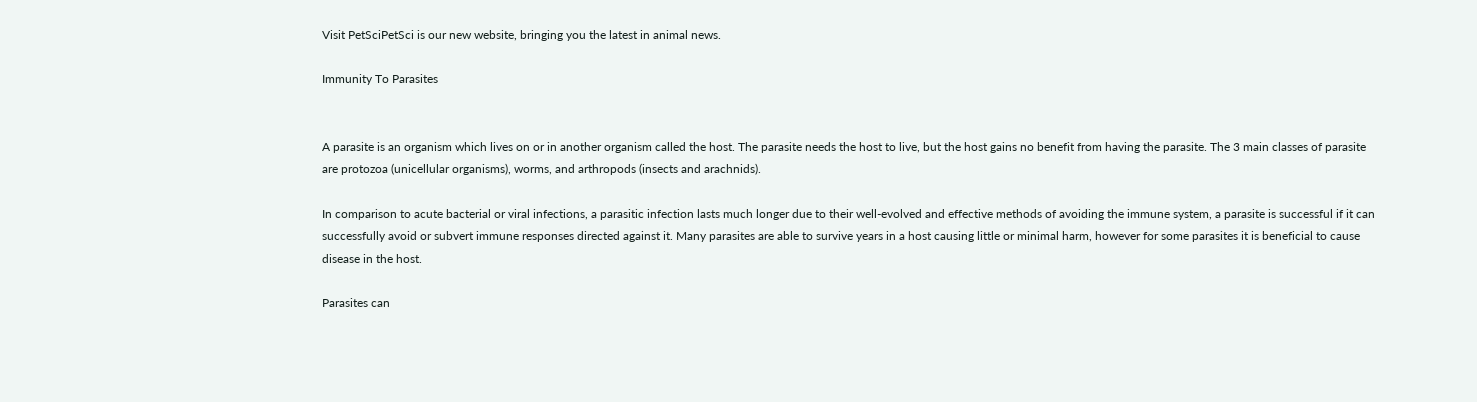Visit PetSciPetSci is our new website, bringing you the latest in animal news.

Immunity To Parasites


A parasite is an organism which lives on or in another organism called the host. The parasite needs the host to live, but the host gains no benefit from having the parasite. The 3 main classes of parasite are protozoa (unicellular organisms), worms, and arthropods (insects and arachnids).

In comparison to acute bacterial or viral infections, a parasitic infection lasts much longer due to their well-evolved and effective methods of avoiding the immune system, a parasite is successful if it can successfully avoid or subvert immune responses directed against it. Many parasites are able to survive years in a host causing little or minimal harm, however for some parasites it is beneficial to cause disease in the host.

Parasites can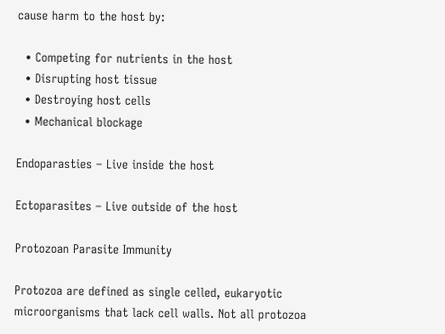cause harm to the host by:

  • Competing for nutrients in the host
  • Disrupting host tissue
  • Destroying host cells
  • Mechanical blockage

Endoparasties – Live inside the host

Ectoparasites – Live outside of the host

Protozoan Parasite Immunity

Protozoa are defined as single celled, eukaryotic microorganisms that lack cell walls. Not all protozoa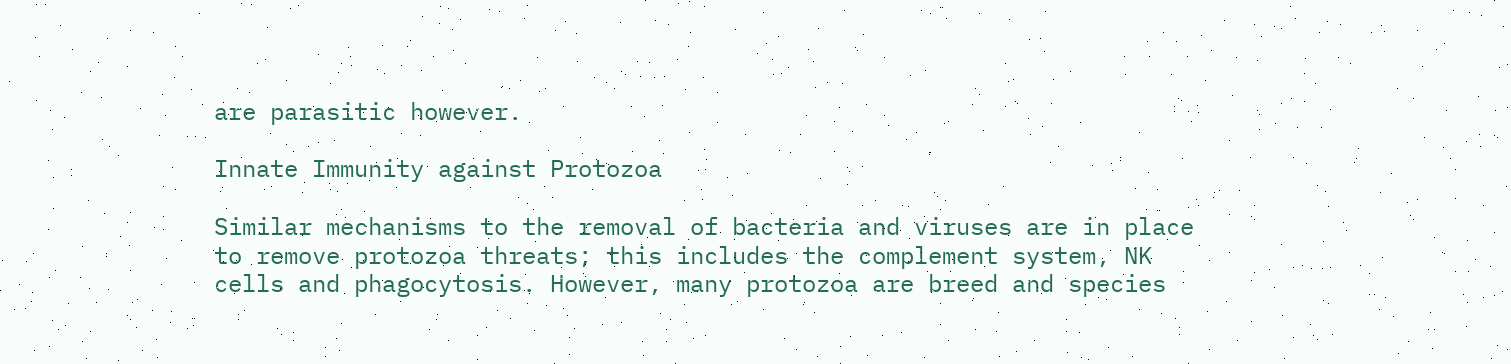are parasitic however.

Innate Immunity against Protozoa

Similar mechanisms to the removal of bacteria and viruses are in place to remove protozoa threats; this includes the complement system, NK cells and phagocytosis. However, many protozoa are breed and species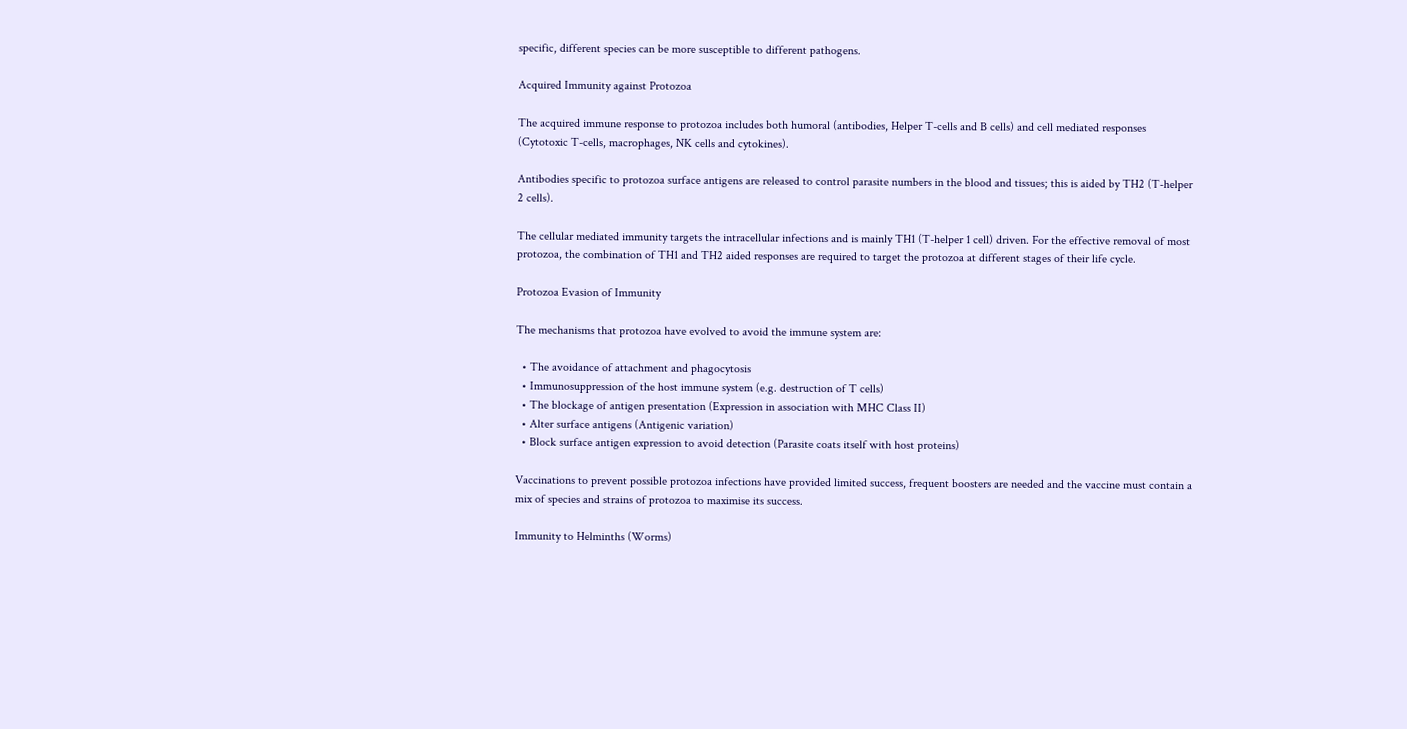specific, different species can be more susceptible to different pathogens.

Acquired Immunity against Protozoa

The acquired immune response to protozoa includes both humoral (antibodies, Helper T-cells and B cells) and cell mediated responses (Cytotoxic T-cells, macrophages, NK cells and cytokines).

Antibodies specific to protozoa surface antigens are released to control parasite numbers in the blood and tissues; this is aided by TH2 (T-helper 2 cells).

The cellular mediated immunity targets the intracellular infections and is mainly TH1 (T-helper 1 cell) driven. For the effective removal of most protozoa, the combination of TH1 and TH2 aided responses are required to target the protozoa at different stages of their life cycle.

Protozoa Evasion of Immunity

The mechanisms that protozoa have evolved to avoid the immune system are:

  • The avoidance of attachment and phagocytosis
  • Immunosuppression of the host immune system (e.g. destruction of T cells)
  • The blockage of antigen presentation (Expression in association with MHC Class II)
  • Alter surface antigens (Antigenic variation)
  • Block surface antigen expression to avoid detection (Parasite coats itself with host proteins)

Vaccinations to prevent possible protozoa infections have provided limited success, frequent boosters are needed and the vaccine must contain a mix of species and strains of protozoa to maximise its success.

Immunity to Helminths (Worms)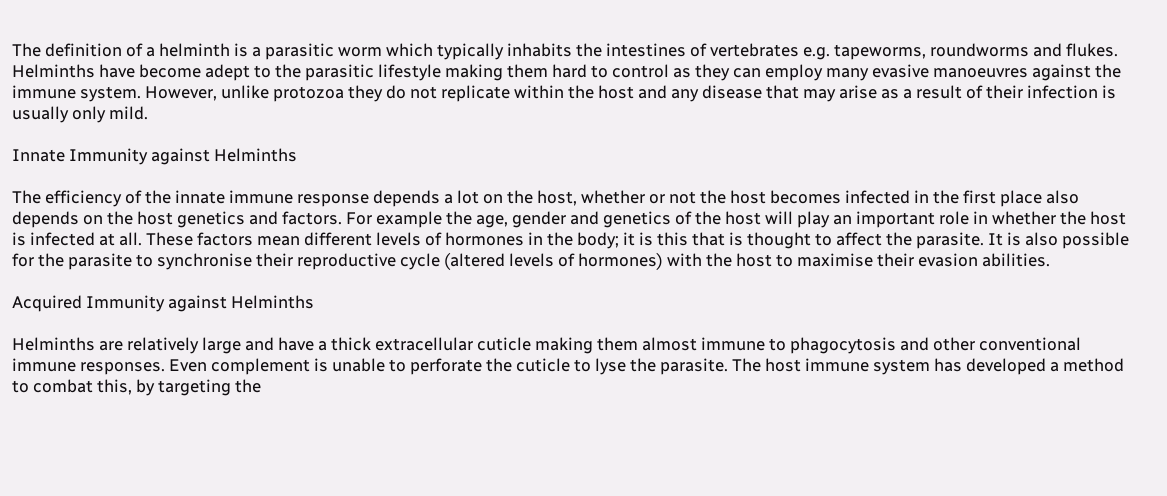The definition of a helminth is a parasitic worm which typically inhabits the intestines of vertebrates e.g. tapeworms, roundworms and flukes. Helminths have become adept to the parasitic lifestyle making them hard to control as they can employ many evasive manoeuvres against the immune system. However, unlike protozoa they do not replicate within the host and any disease that may arise as a result of their infection is usually only mild.

Innate Immunity against Helminths

The efficiency of the innate immune response depends a lot on the host, whether or not the host becomes infected in the first place also depends on the host genetics and factors. For example the age, gender and genetics of the host will play an important role in whether the host is infected at all. These factors mean different levels of hormones in the body; it is this that is thought to affect the parasite. It is also possible for the parasite to synchronise their reproductive cycle (altered levels of hormones) with the host to maximise their evasion abilities.

Acquired Immunity against Helminths

Helminths are relatively large and have a thick extracellular cuticle making them almost immune to phagocytosis and other conventional immune responses. Even complement is unable to perforate the cuticle to lyse the parasite. The host immune system has developed a method to combat this, by targeting the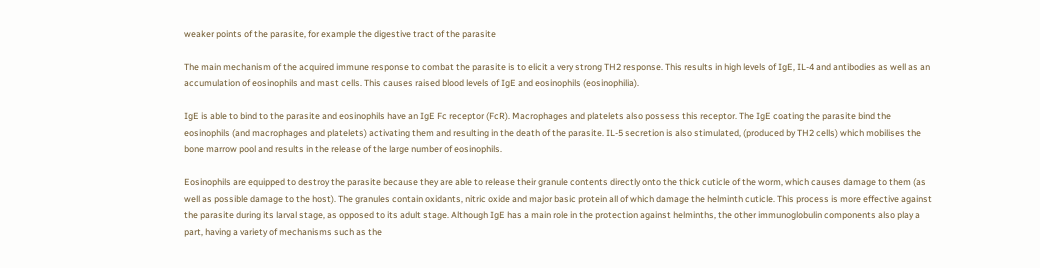weaker points of the parasite, for example the digestive tract of the parasite

The main mechanism of the acquired immune response to combat the parasite is to elicit a very strong TH2 response. This results in high levels of IgE, IL-4 and antibodies as well as an accumulation of eosinophils and mast cells. This causes raised blood levels of IgE and eosinophils (eosinophilia).

IgE is able to bind to the parasite and eosinophils have an IgE Fc receptor (FcR). Macrophages and platelets also possess this receptor. The IgE coating the parasite bind the eosinophils (and macrophages and platelets) activating them and resulting in the death of the parasite. IL-5 secretion is also stimulated, (produced by TH2 cells) which mobilises the bone marrow pool and results in the release of the large number of eosinophils.

Eosinophils are equipped to destroy the parasite because they are able to release their granule contents directly onto the thick cuticle of the worm, which causes damage to them (as well as possible damage to the host). The granules contain oxidants, nitric oxide and major basic protein all of which damage the helminth cuticle. This process is more effective against the parasite during its larval stage, as opposed to its adult stage. Although IgE has a main role in the protection against helminths, the other immunoglobulin components also play a part, having a variety of mechanisms such as the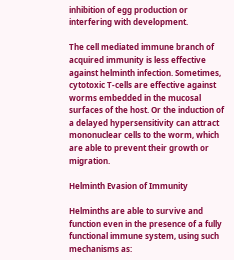inhibition of egg production or interfering with development.

The cell mediated immune branch of acquired immunity is less effective against helminth infection. Sometimes, cytotoxic T-cells are effective against worms embedded in the mucosal surfaces of the host. Or the induction of a delayed hypersensitivity can attract mononuclear cells to the worm, which are able to prevent their growth or migration.

Helminth Evasion of Immunity

Helminths are able to survive and function even in the presence of a fully functional immune system, using such mechanisms as: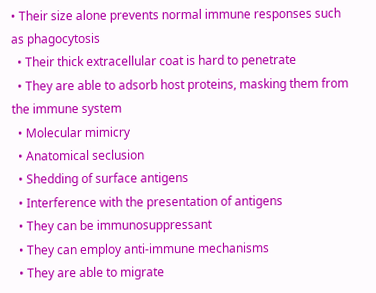• Their size alone prevents normal immune responses such as phagocytosis
  • Their thick extracellular coat is hard to penetrate
  • They are able to adsorb host proteins, masking them from the immune system
  • Molecular mimicry
  • Anatomical seclusion
  • Shedding of surface antigens
  • Interference with the presentation of antigens
  • They can be immunosuppressant
  • They can employ anti-immune mechanisms
  • They are able to migrate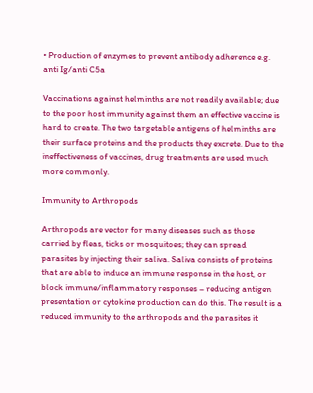• Production of enzymes to prevent antibody adherence e.g. anti Ig/anti C5a

Vaccinations against helminths are not readily available; due to the poor host immunity against them an effective vaccine is hard to create. The two targetable antigens of helminths are their surface proteins and the products they excrete. Due to the ineffectiveness of vaccines, drug treatments are used much more commonly.

Immunity to Arthropods

Arthropods are vector for many diseases such as those carried by fleas, ticks or mosquitoes; they can spread parasites by injecting their saliva. Saliva consists of proteins that are able to induce an immune response in the host, or block immune/inflammatory responses – reducing antigen presentation or cytokine production can do this. The result is a reduced immunity to the arthropods and the parasites it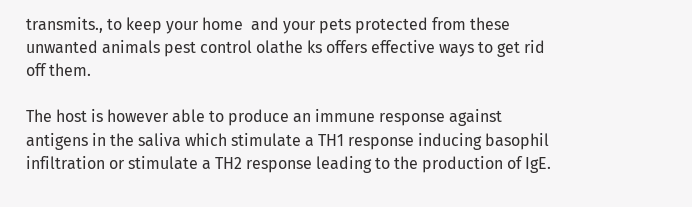transmits., to keep your home  and your pets protected from these unwanted animals pest control olathe ks offers effective ways to get rid off them.

The host is however able to produce an immune response against antigens in the saliva which stimulate a TH1 response inducing basophil infiltration or stimulate a TH2 response leading to the production of IgE.